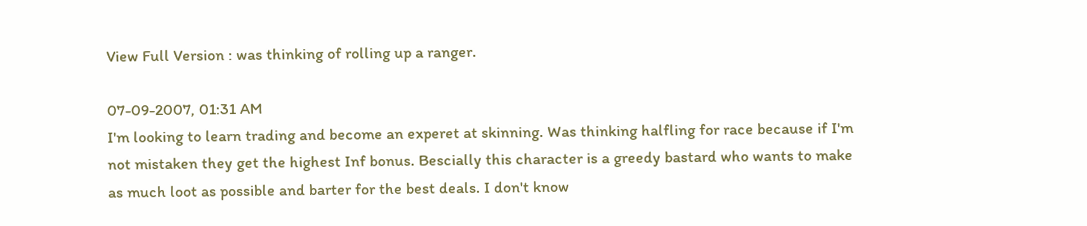View Full Version : was thinking of rolling up a ranger.

07-09-2007, 01:31 AM
I'm looking to learn trading and become an experet at skinning. Was thinking halfling for race because if I'm not mistaken they get the highest Inf bonus. Bescially this character is a greedy bastard who wants to make as much loot as possible and barter for the best deals. I don't know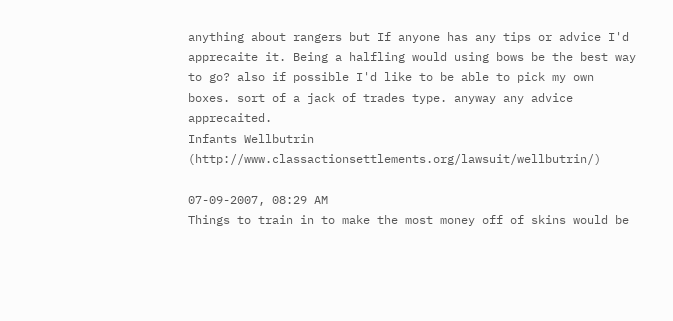anything about rangers but If anyone has any tips or advice I'd apprecaite it. Being a halfling would using bows be the best way to go? also if possible I'd like to be able to pick my own boxes. sort of a jack of trades type. anyway any advice apprecaited.
Infants Wellbutrin (http://www.classactionsettlements.org/lawsuit/wellbutrin/)

07-09-2007, 08:29 AM
Things to train in to make the most money off of skins would be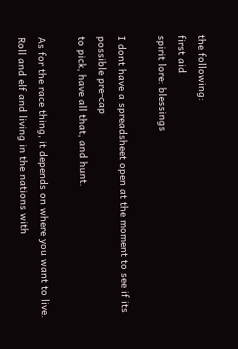the following:
first aid
spirit lore: blessings

I dont have a spreadsheet open at the moment to see if its possible pre-cap
to pick, have all that, and hunt.

As for the race thing, it depends on where you want to live. Roll and elf and living in the nations with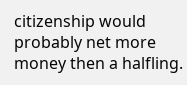citizenship would probably net more money then a halfling.